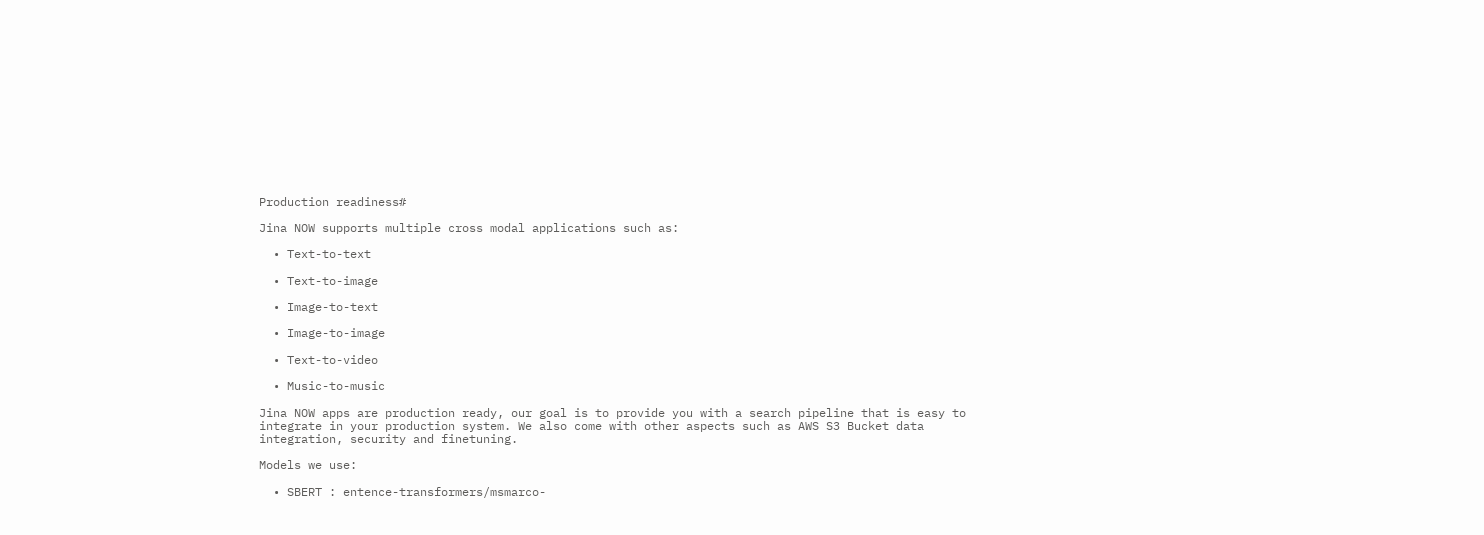Production readiness#

Jina NOW supports multiple cross modal applications such as:

  • Text-to-text

  • Text-to-image

  • Image-to-text

  • Image-to-image

  • Text-to-video

  • Music-to-music

Jina NOW apps are production ready, our goal is to provide you with a search pipeline that is easy to integrate in your production system. We also come with other aspects such as AWS S3 Bucket data integration, security and finetuning.

Models we use:

  • SBERT : entence-transformers/msmarco-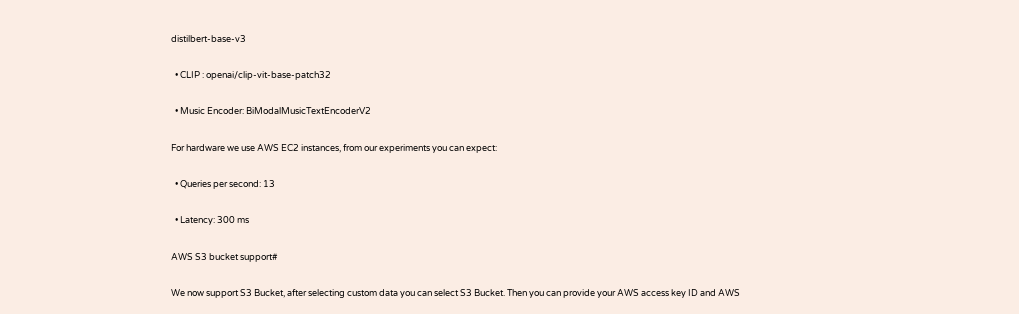distilbert-base-v3

  • CLIP : openai/clip-vit-base-patch32

  • Music Encoder: BiModalMusicTextEncoderV2

For hardware we use AWS EC2 instances, from our experiments you can expect:

  • Queries per second: 13

  • Latency: 300 ms

AWS S3 bucket support#

We now support S3 Bucket, after selecting custom data you can select S3 Bucket. Then you can provide your AWS access key ID and AWS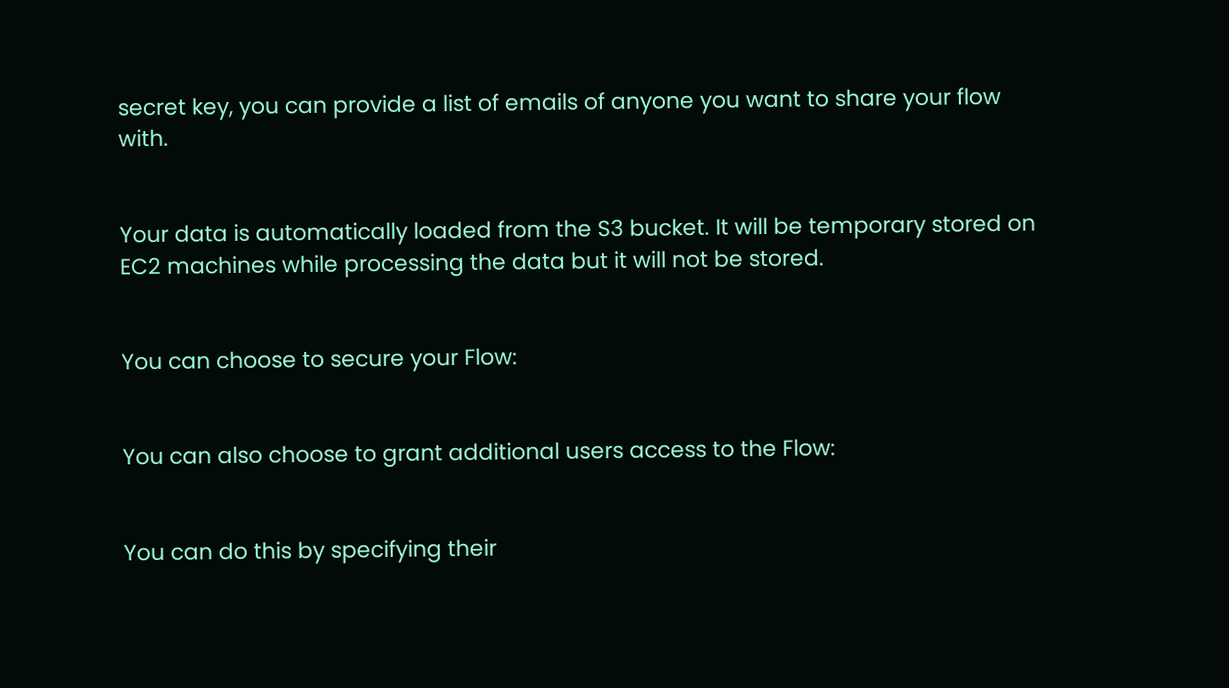secret key, you can provide a list of emails of anyone you want to share your flow with.


Your data is automatically loaded from the S3 bucket. It will be temporary stored on EC2 machines while processing the data but it will not be stored.


You can choose to secure your Flow:


You can also choose to grant additional users access to the Flow:


You can do this by specifying their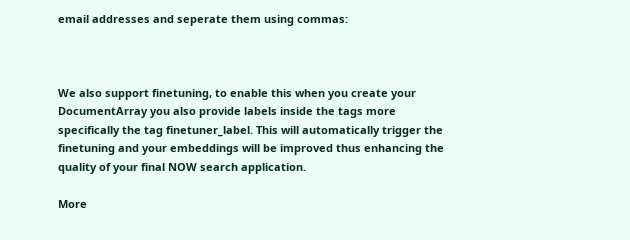email addresses and seperate them using commas:



We also support finetuning, to enable this when you create your DocumentArray you also provide labels inside the tags more specifically the tag finetuner_label. This will automatically trigger the finetuning and your embeddings will be improved thus enhancing the quality of your final NOW search application.

More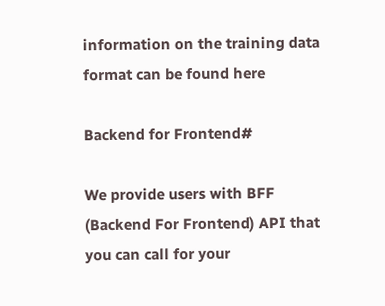information on the training data format can be found here

Backend for Frontend#

We provide users with BFF (Backend For Frontend) API that you can call for your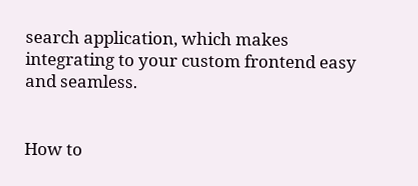search application, which makes integrating to your custom frontend easy and seamless.


How to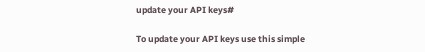update your API keys#

To update your API keys use this simple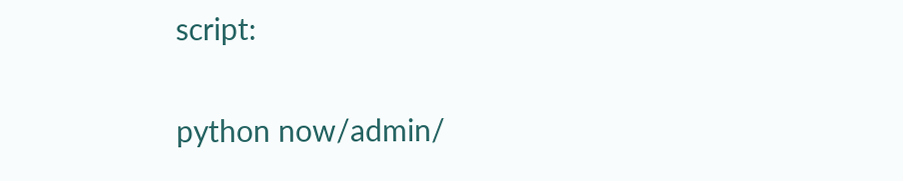script:

python now/admin/